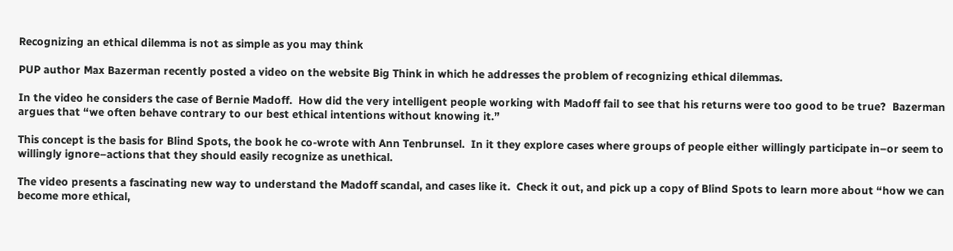Recognizing an ethical dilemma is not as simple as you may think

PUP author Max Bazerman recently posted a video on the website Big Think in which he addresses the problem of recognizing ethical dilemmas.

In the video he considers the case of Bernie Madoff.  How did the very intelligent people working with Madoff fail to see that his returns were too good to be true?  Bazerman argues that “we often behave contrary to our best ethical intentions without knowing it.”

This concept is the basis for Blind Spots, the book he co-wrote with Ann Tenbrunsel.  In it they explore cases where groups of people either willingly participate in–or seem to willingly ignore–actions that they should easily recognize as unethical.

The video presents a fascinating new way to understand the Madoff scandal, and cases like it.  Check it out, and pick up a copy of Blind Spots to learn more about “how we can become more ethical,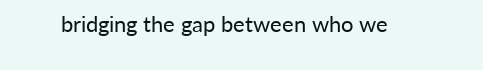bridging the gap between who we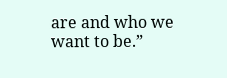are and who we want to be.”